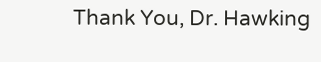Thank You, Dr. Hawking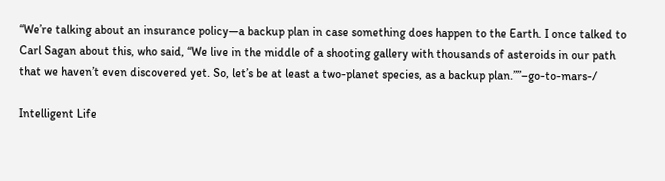“We’re talking about an insurance policy—a backup plan in case something does happen to the Earth. I once talked to Carl Sagan about this, who said, “We live in the middle of a shooting gallery with thousands of asteroids in our path that we haven’t even discovered yet. So, let’s be at least a two-planet species, as a backup plan.””–go-to-mars-/

Intelligent Life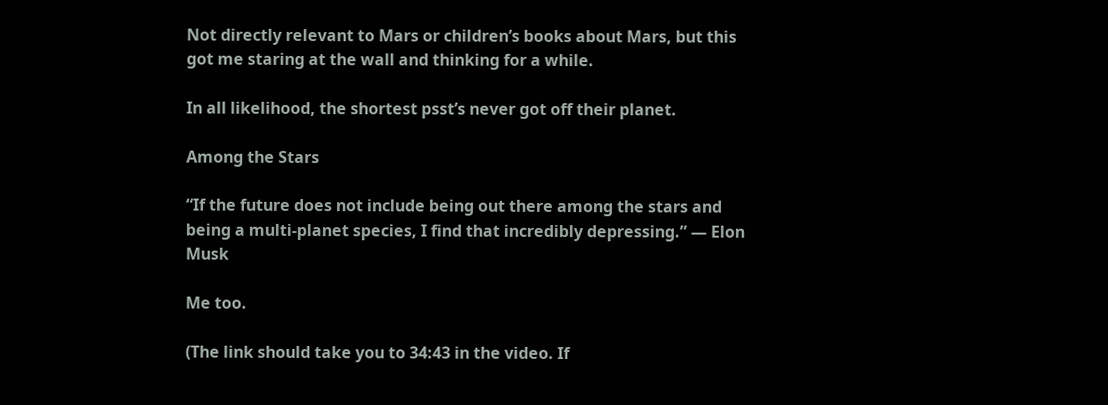Not directly relevant to Mars or children’s books about Mars, but this got me staring at the wall and thinking for a while.

In all likelihood, the shortest psst’s never got off their planet.

Among the Stars

“If the future does not include being out there among the stars and being a multi-planet species, I find that incredibly depressing.” — Elon Musk

Me too.

(The link should take you to 34:43 in the video. If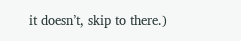it doesn’t, skip to there.)